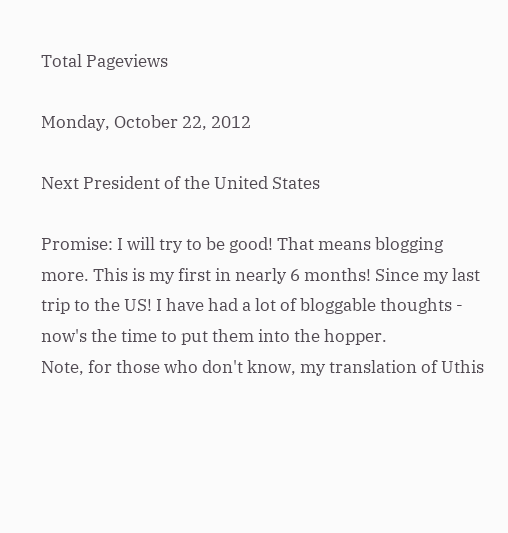Total Pageviews

Monday, October 22, 2012

Next President of the United States

Promise: I will try to be good! That means blogging more. This is my first in nearly 6 months! Since my last trip to the US! I have had a lot of bloggable thoughts - now's the time to put them into the hopper.
Note, for those who don't know, my translation of Uthis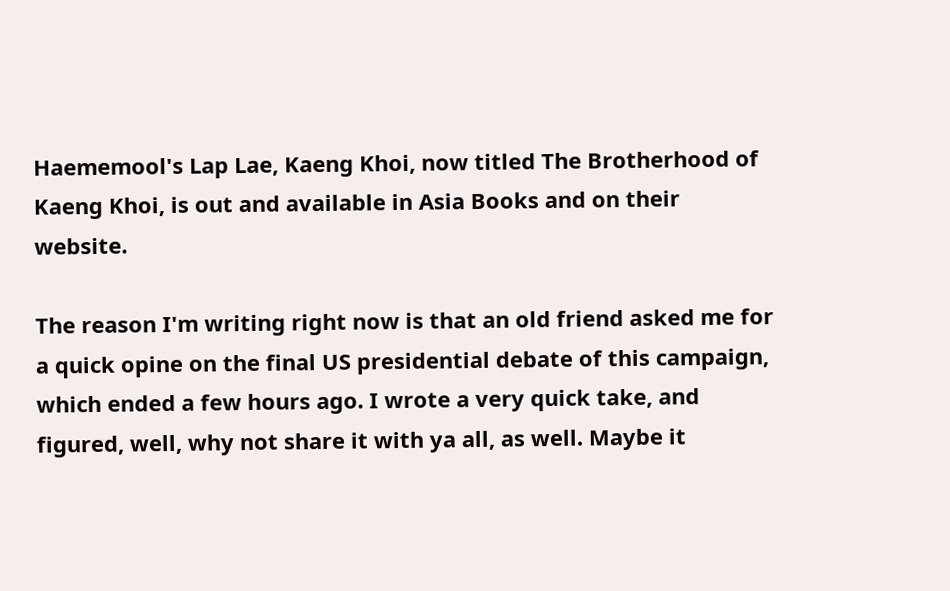Haememool's Lap Lae, Kaeng Khoi, now titled The Brotherhood of Kaeng Khoi, is out and available in Asia Books and on their website.

The reason I'm writing right now is that an old friend asked me for a quick opine on the final US presidential debate of this campaign, which ended a few hours ago. I wrote a very quick take, and figured, well, why not share it with ya all, as well. Maybe it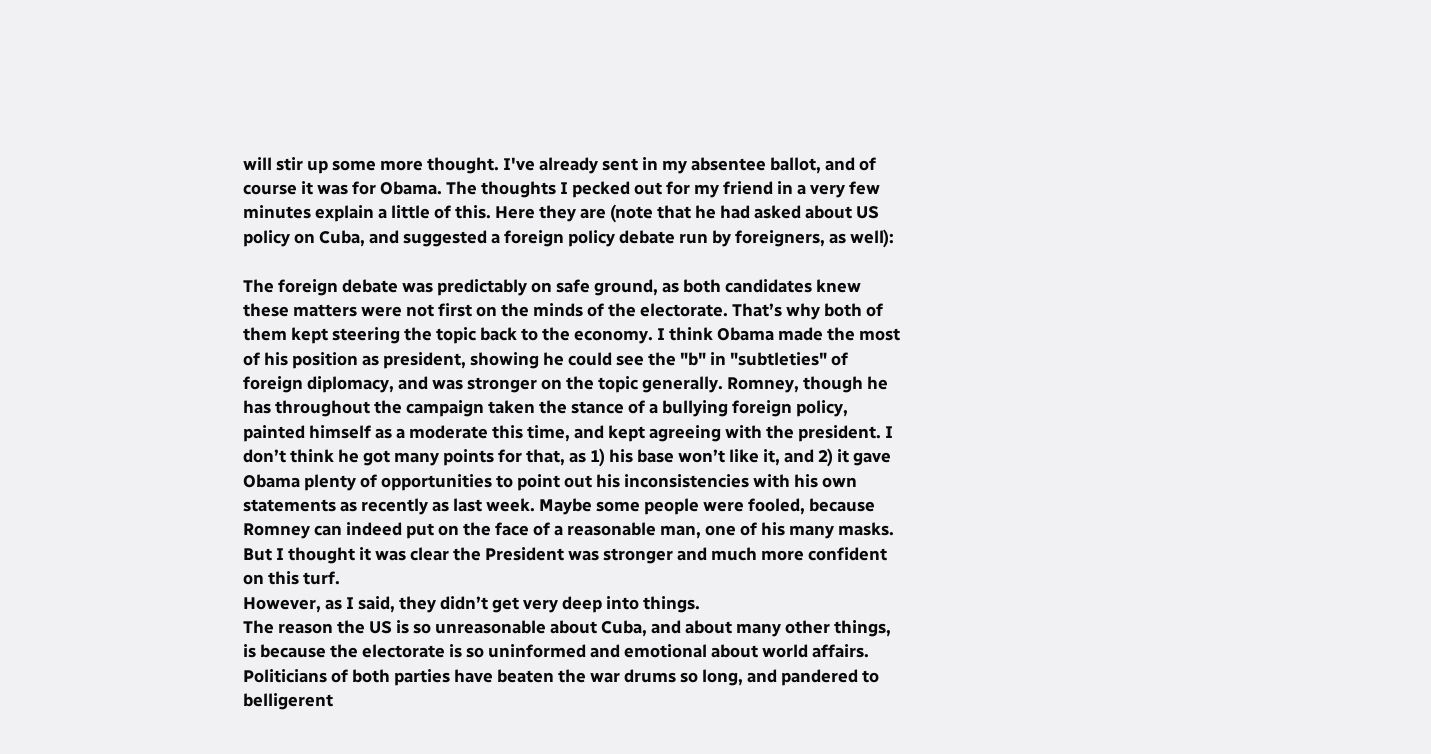will stir up some more thought. I've already sent in my absentee ballot, and of course it was for Obama. The thoughts I pecked out for my friend in a very few minutes explain a little of this. Here they are (note that he had asked about US policy on Cuba, and suggested a foreign policy debate run by foreigners, as well):

The foreign debate was predictably on safe ground, as both candidates knew these matters were not first on the minds of the electorate. That’s why both of them kept steering the topic back to the economy. I think Obama made the most of his position as president, showing he could see the "b" in "subtleties" of foreign diplomacy, and was stronger on the topic generally. Romney, though he has throughout the campaign taken the stance of a bullying foreign policy, painted himself as a moderate this time, and kept agreeing with the president. I don’t think he got many points for that, as 1) his base won’t like it, and 2) it gave Obama plenty of opportunities to point out his inconsistencies with his own statements as recently as last week. Maybe some people were fooled, because Romney can indeed put on the face of a reasonable man, one of his many masks. But I thought it was clear the President was stronger and much more confident on this turf.
However, as I said, they didn’t get very deep into things.
The reason the US is so unreasonable about Cuba, and about many other things, is because the electorate is so uninformed and emotional about world affairs. Politicians of both parties have beaten the war drums so long, and pandered to belligerent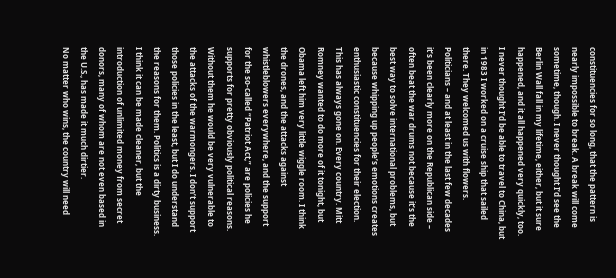constituencies for so long, that the pattern is nearly impossible to break. A break will come sometime, though. I never thought I’d see the Berlin Wall fall in my lifetime, either, but it sure happened, and it all happened very quickly, too. I never thought I’d be able to travel to China, but in 1983 I worked on a cruise ship that sailed there. They welcomed us with flowers.
Politicians – and at least in the last few decades it’s been clearly more on the Republican side – often beat the war drums not because it’s the best way to solve international problems, but because whipping up people’s emotions creates enthusiastic constituencies for their election. This has always gone on. Every country. Mitt Romney wanted to do more of it tonight, but Obama left him very little wiggle room. I think the drones, and the attacks against whistleblowers everywhere, and the support for the so-called “Patriot Act,” are policies he supports for pretty obviously political reasons. Without them he would be very vulnerable to the attacks of the warmongers. I don’t support those policies in the least, but I do understand the reasons for them. Politics is a dirty business. I think it can be made cleaner, but the introduction of unlimited money from secret donors, many of whom are not even based in the U.S., has made it much dirtier.
No matter who wins, the country will need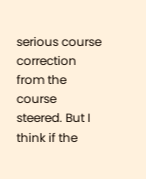serious course correction from the course steered. But I think if the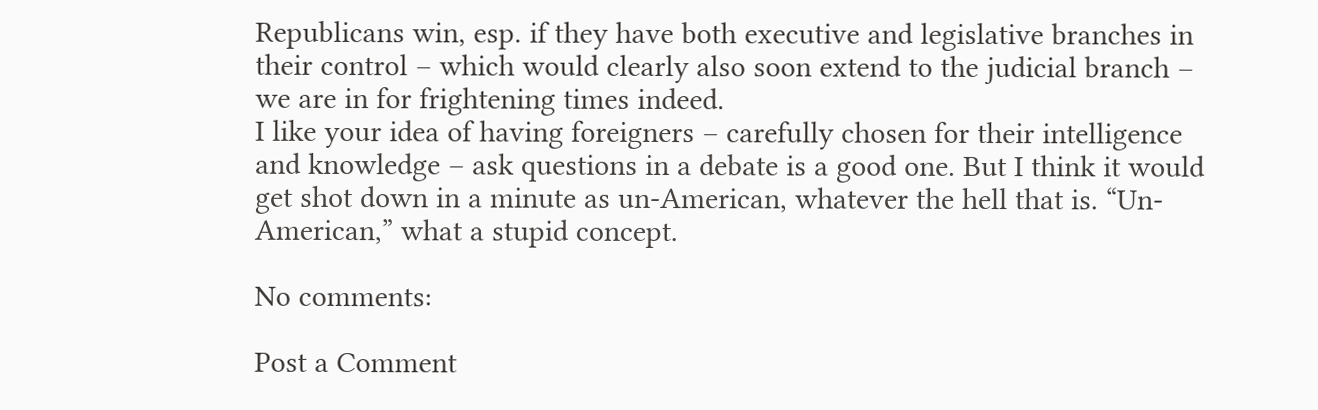Republicans win, esp. if they have both executive and legislative branches in their control – which would clearly also soon extend to the judicial branch – we are in for frightening times indeed.
I like your idea of having foreigners – carefully chosen for their intelligence and knowledge – ask questions in a debate is a good one. But I think it would get shot down in a minute as un-American, whatever the hell that is. “Un-American,” what a stupid concept.

No comments:

Post a Comment